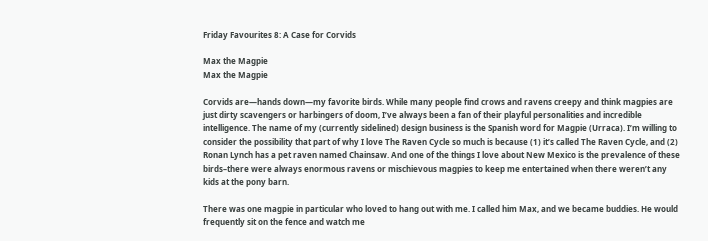Friday Favourites 8: A Case for Corvids

Max the Magpie
Max the Magpie

Corvids are—hands down—my favorite birds. While many people find crows and ravens creepy and think magpies are just dirty scavengers or harbingers of doom, I’ve always been a fan of their playful personalities and incredible intelligence. The name of my (currently sidelined) design business is the Spanish word for Magpie (Urraca). I’m willing to consider the possibility that part of why I love The Raven Cycle so much is because (1) it’s called The Raven Cycle, and (2) Ronan Lynch has a pet raven named Chainsaw. And one of the things I love about New Mexico is the prevalence of these birds–there were always enormous ravens or mischievous magpies to keep me entertained when there weren’t any kids at the pony barn.

There was one magpie in particular who loved to hang out with me. I called him Max, and we became buddies. He would frequently sit on the fence and watch me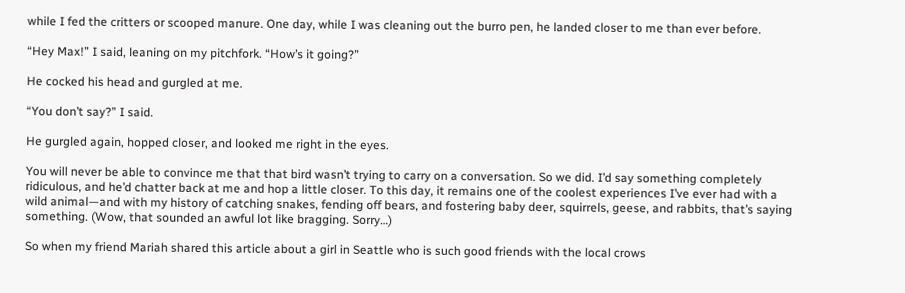while I fed the critters or scooped manure. One day, while I was cleaning out the burro pen, he landed closer to me than ever before.

“Hey Max!” I said, leaning on my pitchfork. “How’s it going?”

He cocked his head and gurgled at me.

“You don’t say?” I said.

He gurgled again, hopped closer, and looked me right in the eyes.

You will never be able to convince me that that bird wasn’t trying to carry on a conversation. So we did. I’d say something completely ridiculous, and he’d chatter back at me and hop a little closer. To this day, it remains one of the coolest experiences I’ve ever had with a wild animal—and with my history of catching snakes, fending off bears, and fostering baby deer, squirrels, geese, and rabbits, that’s saying something. (Wow, that sounded an awful lot like bragging. Sorry…)

So when my friend Mariah shared this article about a girl in Seattle who is such good friends with the local crows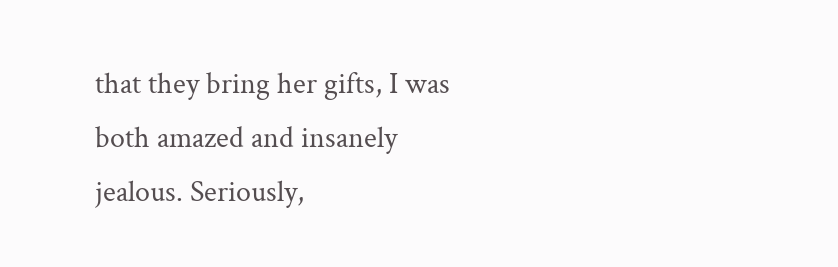that they bring her gifts, I was both amazed and insanely jealous. Seriously,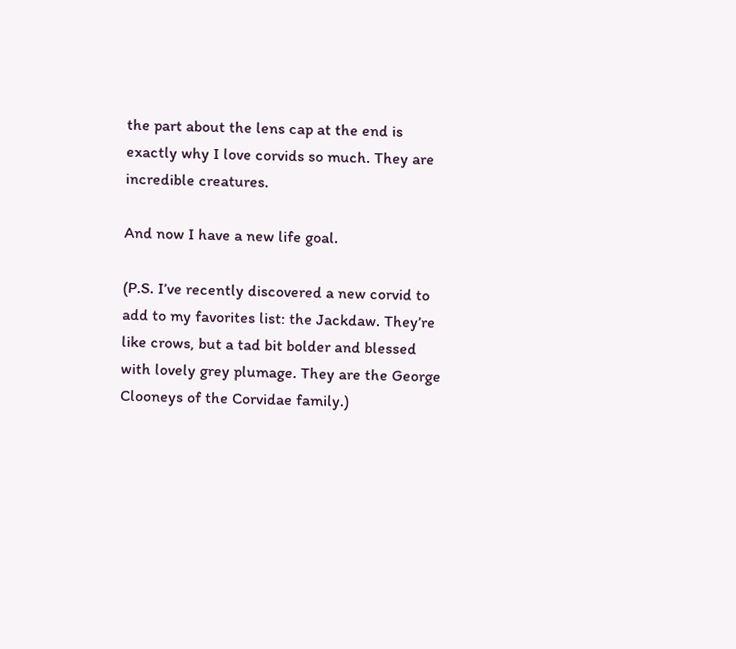the part about the lens cap at the end is exactly why I love corvids so much. They are incredible creatures.

And now I have a new life goal.

(P.S. I’ve recently discovered a new corvid to add to my favorites list: the Jackdaw. They’re like crows, but a tad bit bolder and blessed with lovely grey plumage. They are the George Clooneys of the Corvidae family.)